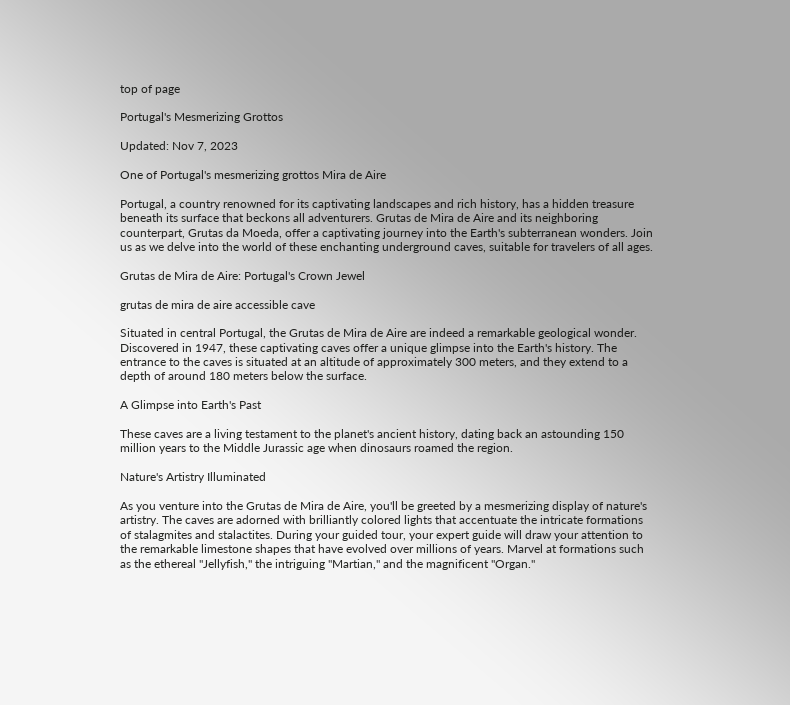top of page

Portugal's Mesmerizing Grottos

Updated: Nov 7, 2023

One of Portugal's mesmerizing grottos Mira de Aire

Portugal, a country renowned for its captivating landscapes and rich history, has a hidden treasure beneath its surface that beckons all adventurers. Grutas de Mira de Aire and its neighboring counterpart, Grutas da Moeda, offer a captivating journey into the Earth's subterranean wonders. Join us as we delve into the world of these enchanting underground caves, suitable for travelers of all ages.

Grutas de Mira de Aire: Portugal's Crown Jewel

grutas de mira de aire accessible cave

Situated in central Portugal, the Grutas de Mira de Aire are indeed a remarkable geological wonder. Discovered in 1947, these captivating caves offer a unique glimpse into the Earth's history. The entrance to the caves is situated at an altitude of approximately 300 meters, and they extend to a depth of around 180 meters below the surface.

A Glimpse into Earth's Past

These caves are a living testament to the planet's ancient history, dating back an astounding 150 million years to the Middle Jurassic age when dinosaurs roamed the region.

Nature's Artistry Illuminated

As you venture into the Grutas de Mira de Aire, you'll be greeted by a mesmerizing display of nature's artistry. The caves are adorned with brilliantly colored lights that accentuate the intricate formations of stalagmites and stalactites. During your guided tour, your expert guide will draw your attention to the remarkable limestone shapes that have evolved over millions of years. Marvel at formations such as the ethereal "Jellyfish," the intriguing "Martian," and the magnificent "Organ."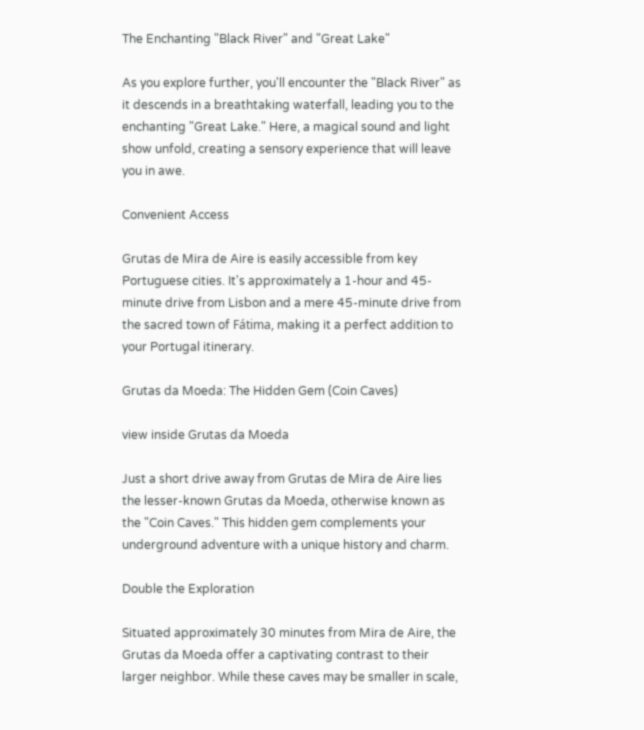The Enchanting "Black River" and "Great Lake"

As you explore further, you'll encounter the "Black River" as it descends in a breathtaking waterfall, leading you to the enchanting "Great Lake." Here, a magical sound and light show unfold, creating a sensory experience that will leave you in awe.

Convenient Access

Grutas de Mira de Aire is easily accessible from key Portuguese cities. It's approximately a 1-hour and 45-minute drive from Lisbon and a mere 45-minute drive from the sacred town of Fátima, making it a perfect addition to your Portugal itinerary.

Grutas da Moeda: The Hidden Gem (Coin Caves)

view inside Grutas da Moeda

Just a short drive away from Grutas de Mira de Aire lies the lesser-known Grutas da Moeda, otherwise known as the "Coin Caves." This hidden gem complements your underground adventure with a unique history and charm.

Double the Exploration

Situated approximately 30 minutes from Mira de Aire, the Grutas da Moeda offer a captivating contrast to their larger neighbor. While these caves may be smaller in scale,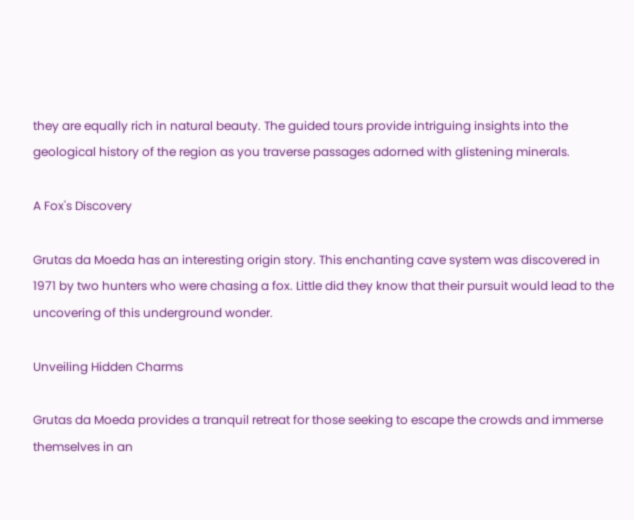they are equally rich in natural beauty. The guided tours provide intriguing insights into the geological history of the region as you traverse passages adorned with glistening minerals.

A Fox's Discovery

Grutas da Moeda has an interesting origin story. This enchanting cave system was discovered in 1971 by two hunters who were chasing a fox. Little did they know that their pursuit would lead to the uncovering of this underground wonder.

Unveiling Hidden Charms

Grutas da Moeda provides a tranquil retreat for those seeking to escape the crowds and immerse themselves in an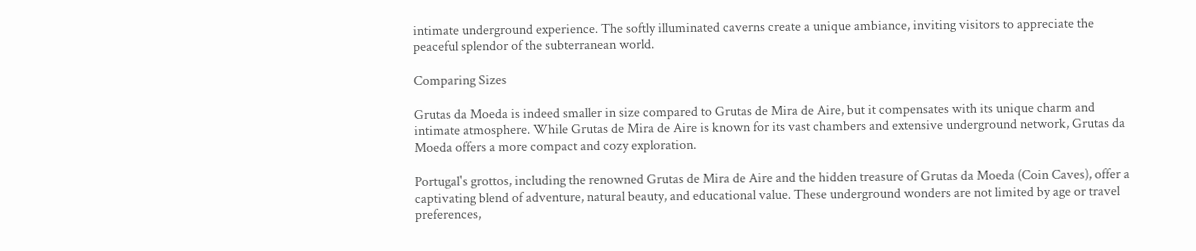intimate underground experience. The softly illuminated caverns create a unique ambiance, inviting visitors to appreciate the peaceful splendor of the subterranean world.

Comparing Sizes

Grutas da Moeda is indeed smaller in size compared to Grutas de Mira de Aire, but it compensates with its unique charm and intimate atmosphere. While Grutas de Mira de Aire is known for its vast chambers and extensive underground network, Grutas da Moeda offers a more compact and cozy exploration.

Portugal's grottos, including the renowned Grutas de Mira de Aire and the hidden treasure of Grutas da Moeda (Coin Caves), offer a captivating blend of adventure, natural beauty, and educational value. These underground wonders are not limited by age or travel preferences,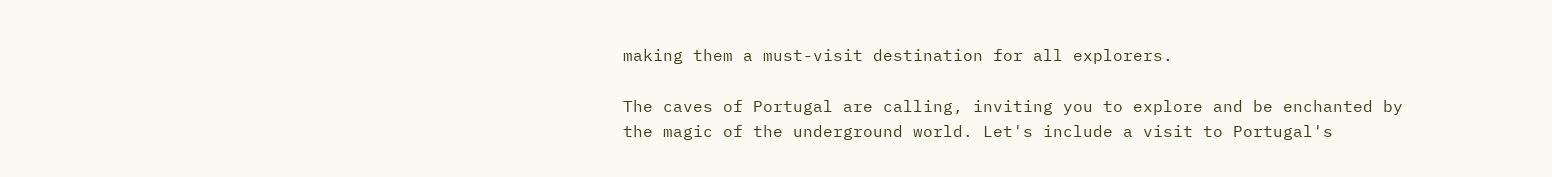making them a must-visit destination for all explorers.

The caves of Portugal are calling, inviting you to explore and be enchanted by the magic of the underground world. Let's include a visit to Portugal's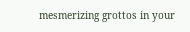mesmerizing grottos in your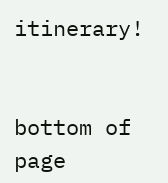itinerary!


bottom of page